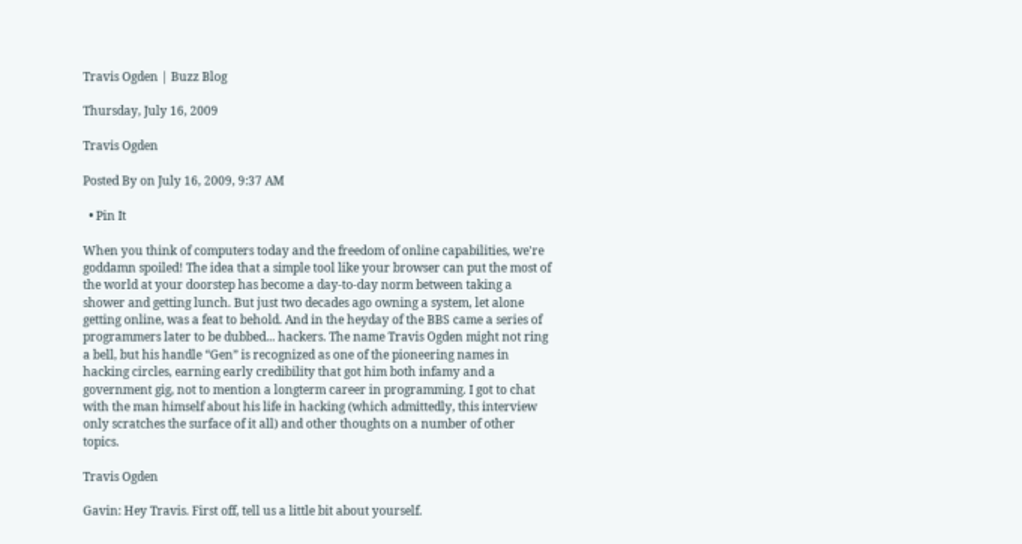Travis Ogden | Buzz Blog

Thursday, July 16, 2009

Travis Ogden

Posted By on July 16, 2009, 9:37 AM

  • Pin It

When you think of computers today and the freedom of online capabilities, we're goddamn spoiled! The idea that a simple tool like your browser can put the most of the world at your doorstep has become a day-to-day norm between taking a shower and getting lunch. But just two decades ago owning a system, let alone getting online, was a feat to behold. And in the heyday of the BBS came a series of programmers later to be dubbed... hackers. The name Travis Ogden might not ring a bell, but his handle “Gen” is recognized as one of the pioneering names in hacking circles, earning early credibility that got him both infamy and a government gig, not to mention a longterm career in programming. I got to chat with the man himself about his life in hacking (which admittedly, this interview only scratches the surface of it all) and other thoughts on a number of other topics.

Travis Ogden

Gavin: Hey Travis. First off, tell us a little bit about yourself.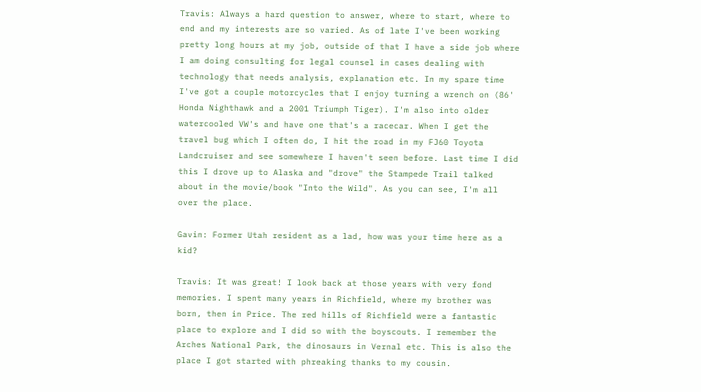Travis: Always a hard question to answer, where to start, where to end and my interests are so varied. As of late I've been working pretty long hours at my job, outside of that I have a side job where I am doing consulting for legal counsel in cases dealing with technology that needs analysis, explanation etc. In my spare time I've got a couple motorcycles that I enjoy turning a wrench on (86' Honda Nighthawk and a 2001 Triumph Tiger). I'm also into older watercooled VW's and have one that's a racecar. When I get the travel bug which I often do, I hit the road in my FJ60 Toyota Landcruiser and see somewhere I haven't seen before. Last time I did this I drove up to Alaska and "drove" the Stampede Trail talked about in the movie/book "Into the Wild". As you can see, I'm all over the place.

Gavin: Former Utah resident as a lad, how was your time here as a kid?

Travis: It was great! I look back at those years with very fond memories. I spent many years in Richfield, where my brother was born, then in Price. The red hills of Richfield were a fantastic place to explore and I did so with the boyscouts. I remember the Arches National Park, the dinosaurs in Vernal etc. This is also the place I got started with phreaking thanks to my cousin.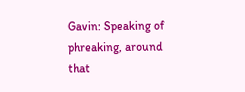Gavin: Speaking of phreaking, around that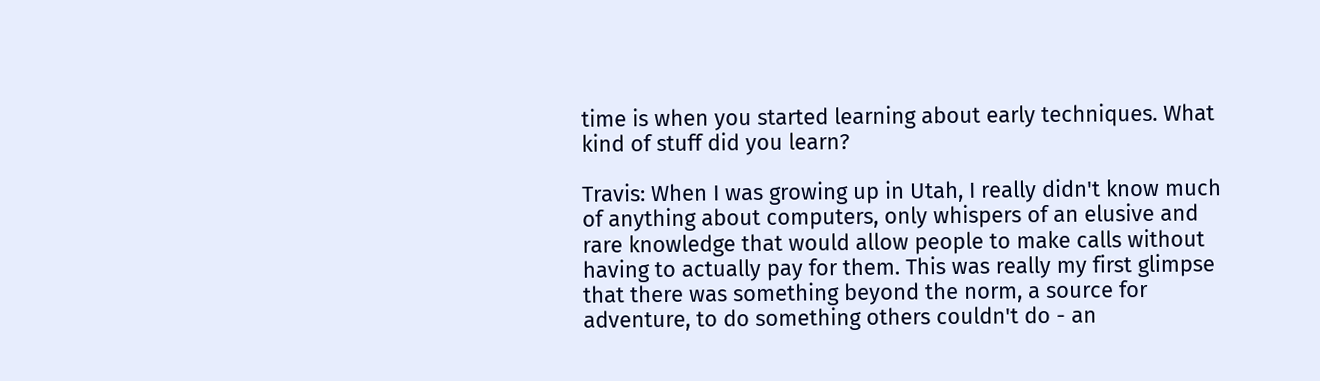time is when you started learning about early techniques. What kind of stuff did you learn?

Travis: When I was growing up in Utah, I really didn't know much of anything about computers, only whispers of an elusive and rare knowledge that would allow people to make calls without having to actually pay for them. This was really my first glimpse that there was something beyond the norm, a source for adventure, to do something others couldn't do - an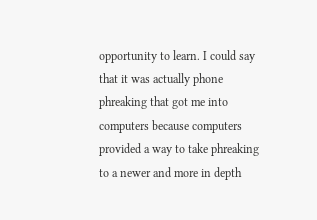opportunity to learn. I could say that it was actually phone phreaking that got me into computers because computers provided a way to take phreaking to a newer and more in depth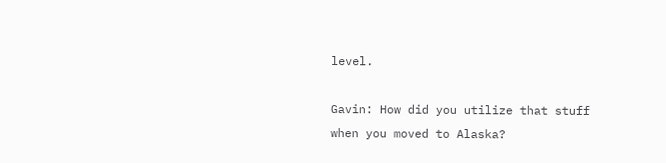level.

Gavin: How did you utilize that stuff when you moved to Alaska?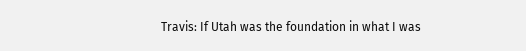Travis: If Utah was the foundation in what I was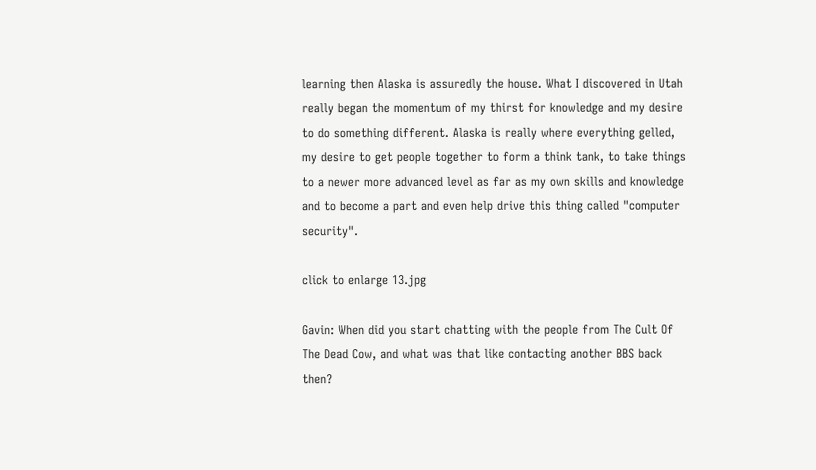learning then Alaska is assuredly the house. What I discovered in Utah really began the momentum of my thirst for knowledge and my desire to do something different. Alaska is really where everything gelled, my desire to get people together to form a think tank, to take things to a newer more advanced level as far as my own skills and knowledge and to become a part and even help drive this thing called "computer security".

click to enlarge 13.jpg

Gavin: When did you start chatting with the people from The Cult Of The Dead Cow, and what was that like contacting another BBS back then?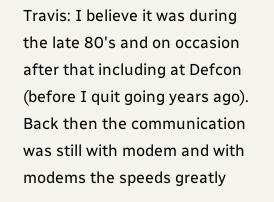Travis: I believe it was during the late 80's and on occasion after that including at Defcon (before I quit going years ago). Back then the communication was still with modem and with modems the speeds greatly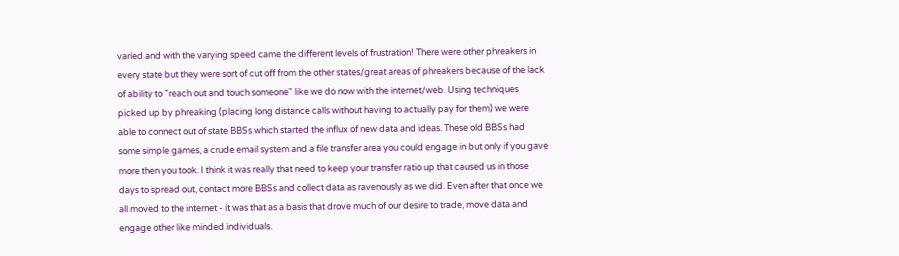varied and with the varying speed came the different levels of frustration! There were other phreakers in every state but they were sort of cut off from the other states/great areas of phreakers because of the lack of ability to "reach out and touch someone" like we do now with the internet/web. Using techniques picked up by phreaking (placing long distance calls without having to actually pay for them) we were able to connect out of state BBSs which started the influx of new data and ideas. These old BBSs had some simple games, a crude email system and a file transfer area you could engage in but only if you gave more then you took. I think it was really that need to keep your transfer ratio up that caused us in those days to spread out, contact more BBSs and collect data as ravenously as we did. Even after that once we all moved to the internet - it was that as a basis that drove much of our desire to trade, move data and engage other like minded individuals.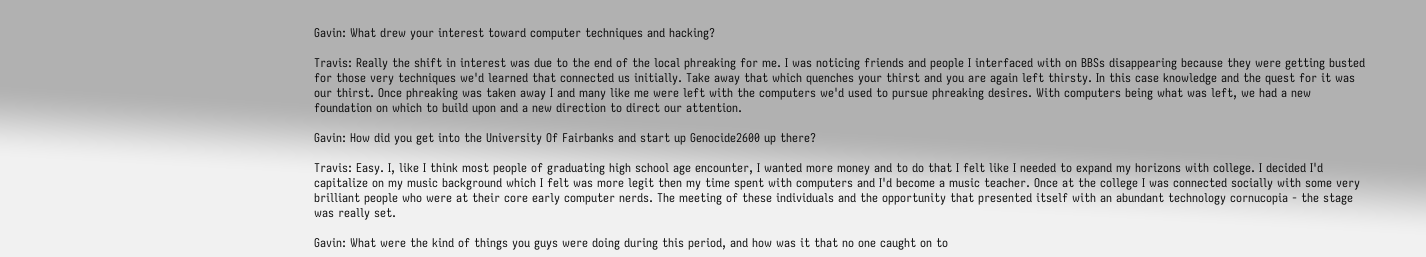Gavin: What drew your interest toward computer techniques and hacking?

Travis: Really the shift in interest was due to the end of the local phreaking for me. I was noticing friends and people I interfaced with on BBSs disappearing because they were getting busted for those very techniques we'd learned that connected us initially. Take away that which quenches your thirst and you are again left thirsty. In this case knowledge and the quest for it was our thirst. Once phreaking was taken away I and many like me were left with the computers we'd used to pursue phreaking desires. With computers being what was left, we had a new foundation on which to build upon and a new direction to direct our attention.

Gavin: How did you get into the University Of Fairbanks and start up Genocide2600 up there?

Travis: Easy. I, like I think most people of graduating high school age encounter, I wanted more money and to do that I felt like I needed to expand my horizons with college. I decided I'd capitalize on my music background which I felt was more legit then my time spent with computers and I'd become a music teacher. Once at the college I was connected socially with some very brilliant people who were at their core early computer nerds. The meeting of these individuals and the opportunity that presented itself with an abundant technology cornucopia - the stage was really set.

Gavin: What were the kind of things you guys were doing during this period, and how was it that no one caught on to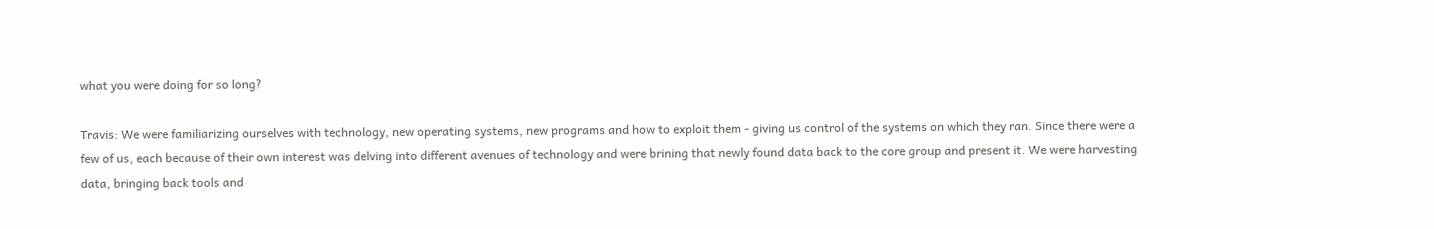what you were doing for so long?

Travis: We were familiarizing ourselves with technology, new operating systems, new programs and how to exploit them - giving us control of the systems on which they ran. Since there were a few of us, each because of their own interest was delving into different avenues of technology and were brining that newly found data back to the core group and present it. We were harvesting data, bringing back tools and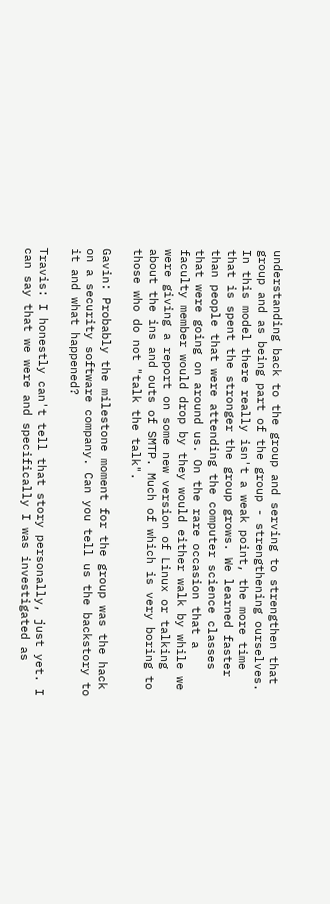understanding back to the group and serving to strengthen that group and as being part of the group - strengthening ourselves. In this model there really isn't a weak point, the more time that is spent the stronger the group grows. We learned faster than people that were attending the computer science classes that were going on around us. On the rare occasion that a faculty member would drop by they would either walk by while we were giving a report on some new version of Linux or talking about the ins and outs of SMTP. Much of which is very boring to those who do not "talk the talk".

Gavin: Probably the milestone moment for the group was the hack on a security software company. Can you tell us the backstory to it and what happened?

Travis: I honestly can't tell that story personally, just yet. I can say that we were and specifically I was investigated as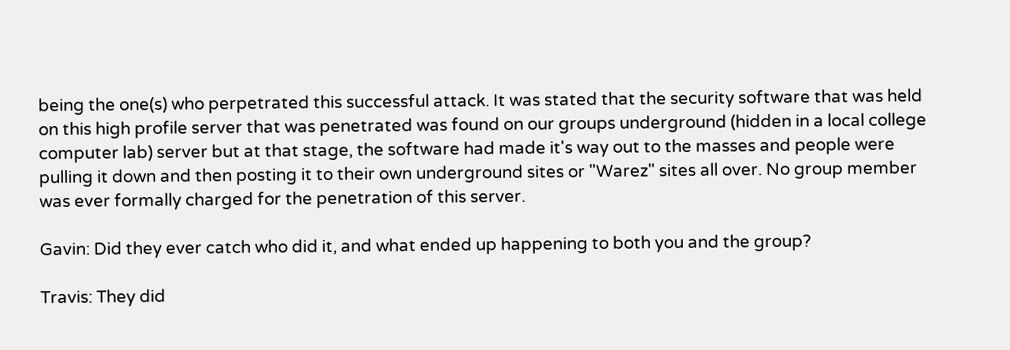being the one(s) who perpetrated this successful attack. It was stated that the security software that was held on this high profile server that was penetrated was found on our groups underground (hidden in a local college computer lab) server but at that stage, the software had made it's way out to the masses and people were pulling it down and then posting it to their own underground sites or "Warez" sites all over. No group member was ever formally charged for the penetration of this server.

Gavin: Did they ever catch who did it, and what ended up happening to both you and the group?

Travis: They did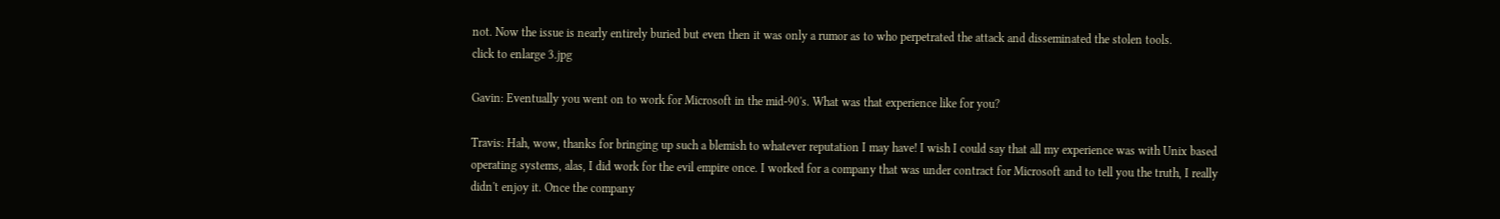not. Now the issue is nearly entirely buried but even then it was only a rumor as to who perpetrated the attack and disseminated the stolen tools.
click to enlarge 3.jpg

Gavin: Eventually you went on to work for Microsoft in the mid-90's. What was that experience like for you?

Travis: Hah, wow, thanks for bringing up such a blemish to whatever reputation I may have! I wish I could say that all my experience was with Unix based operating systems, alas, I did work for the evil empire once. I worked for a company that was under contract for Microsoft and to tell you the truth, I really didn't enjoy it. Once the company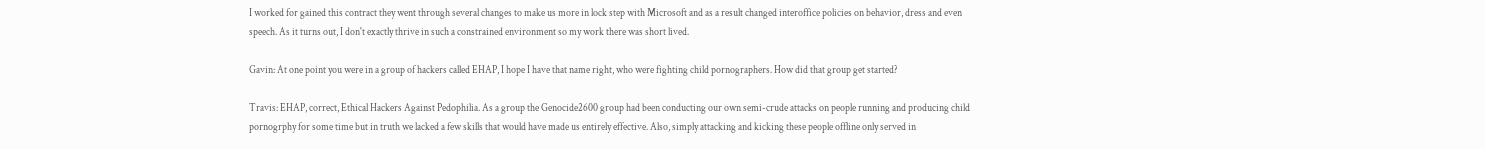I worked for gained this contract they went through several changes to make us more in lock step with Microsoft and as a result changed interoffice policies on behavior, dress and even speech. As it turns out, I don't exactly thrive in such a constrained environment so my work there was short lived.

Gavin: At one point you were in a group of hackers called EHAP, I hope I have that name right, who were fighting child pornographers. How did that group get started?

Travis: EHAP, correct, Ethical Hackers Against Pedophilia. As a group the Genocide2600 group had been conducting our own semi-crude attacks on people running and producing child pornogrphy for some time but in truth we lacked a few skills that would have made us entirely effective. Also, simply attacking and kicking these people offline only served in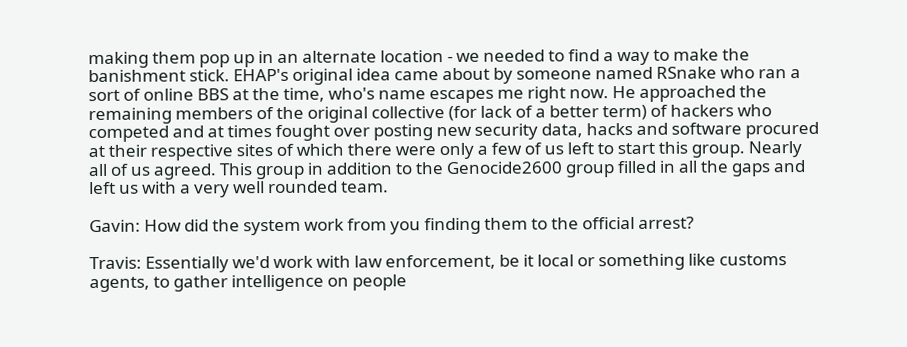making them pop up in an alternate location - we needed to find a way to make the banishment stick. EHAP's original idea came about by someone named RSnake who ran a sort of online BBS at the time, who's name escapes me right now. He approached the remaining members of the original collective (for lack of a better term) of hackers who competed and at times fought over posting new security data, hacks and software procured at their respective sites of which there were only a few of us left to start this group. Nearly all of us agreed. This group in addition to the Genocide2600 group filled in all the gaps and left us with a very well rounded team.

Gavin: How did the system work from you finding them to the official arrest?

Travis: Essentially we'd work with law enforcement, be it local or something like customs agents, to gather intelligence on people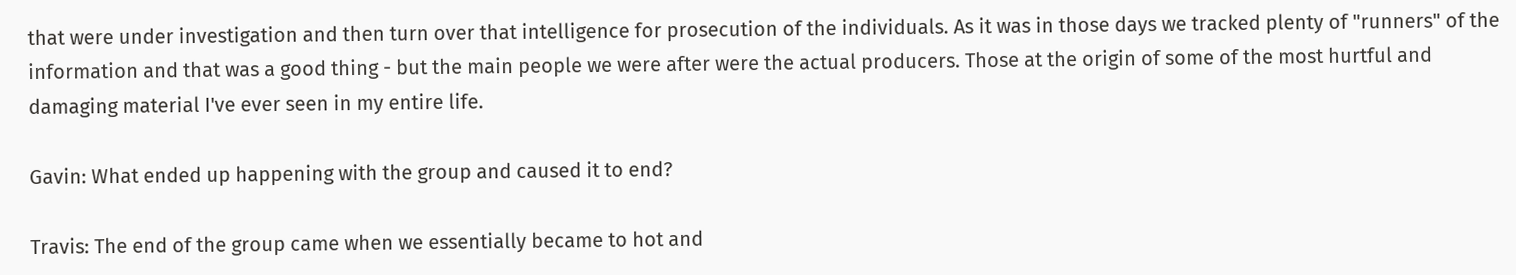that were under investigation and then turn over that intelligence for prosecution of the individuals. As it was in those days we tracked plenty of "runners" of the information and that was a good thing - but the main people we were after were the actual producers. Those at the origin of some of the most hurtful and damaging material I've ever seen in my entire life.

Gavin: What ended up happening with the group and caused it to end?

Travis: The end of the group came when we essentially became to hot and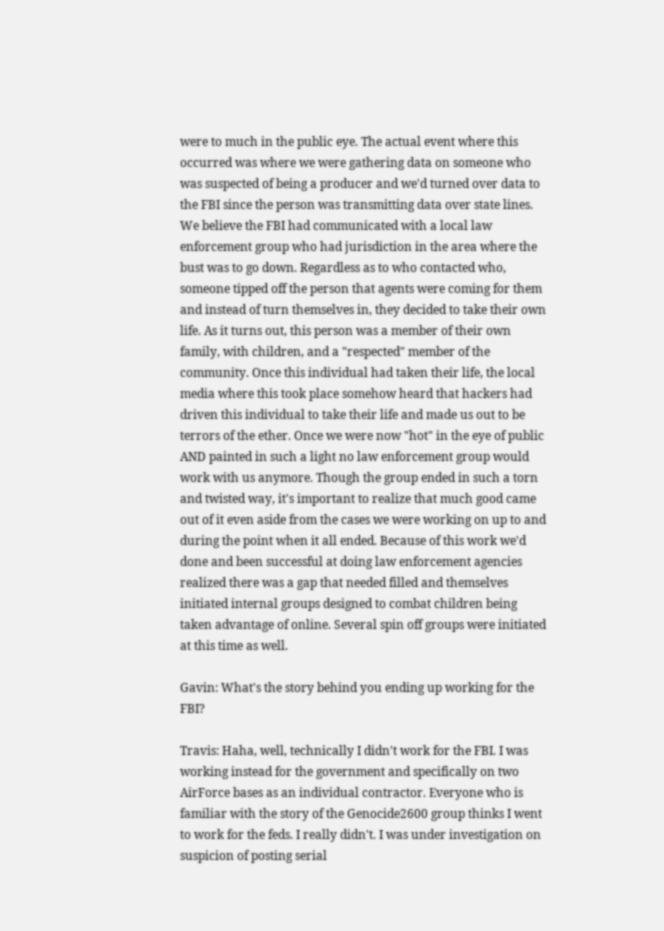were to much in the public eye. The actual event where this occurred was where we were gathering data on someone who was suspected of being a producer and we'd turned over data to the FBI since the person was transmitting data over state lines. We believe the FBI had communicated with a local law enforcement group who had jurisdiction in the area where the bust was to go down. Regardless as to who contacted who, someone tipped off the person that agents were coming for them and instead of turn themselves in, they decided to take their own life. As it turns out, this person was a member of their own family, with children, and a "respected" member of the community. Once this individual had taken their life, the local media where this took place somehow heard that hackers had driven this individual to take their life and made us out to be terrors of the ether. Once we were now "hot" in the eye of public AND painted in such a light no law enforcement group would work with us anymore. Though the group ended in such a torn and twisted way, it's important to realize that much good came out of it even aside from the cases we were working on up to and during the point when it all ended. Because of this work we'd done and been successful at doing law enforcement agencies realized there was a gap that needed filled and themselves initiated internal groups designed to combat children being taken advantage of online. Several spin off groups were initiated at this time as well.

Gavin: What's the story behind you ending up working for the FBI?

Travis: Haha, well, technically I didn't work for the FBI. I was working instead for the government and specifically on two AirForce bases as an individual contractor. Everyone who is familiar with the story of the Genocide2600 group thinks I went to work for the feds. I really didn't. I was under investigation on suspicion of posting serial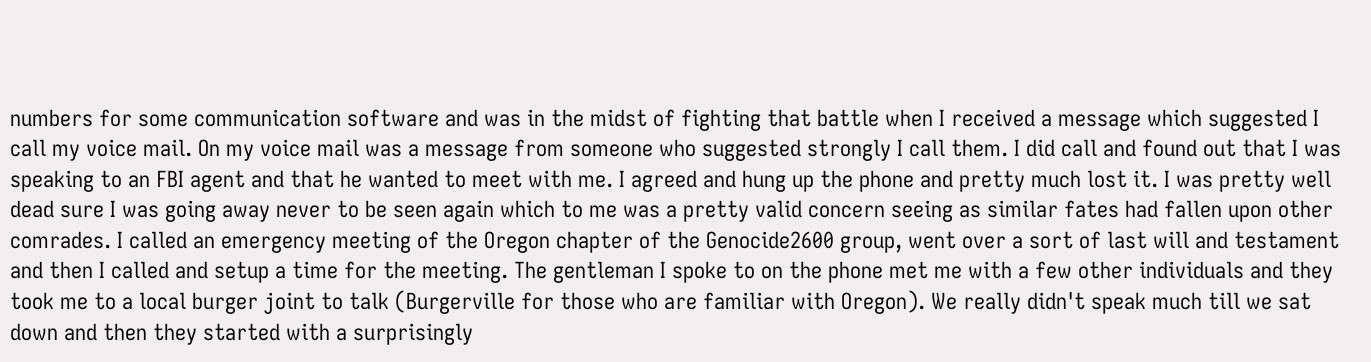numbers for some communication software and was in the midst of fighting that battle when I received a message which suggested I call my voice mail. On my voice mail was a message from someone who suggested strongly I call them. I did call and found out that I was speaking to an FBI agent and that he wanted to meet with me. I agreed and hung up the phone and pretty much lost it. I was pretty well dead sure I was going away never to be seen again which to me was a pretty valid concern seeing as similar fates had fallen upon other comrades. I called an emergency meeting of the Oregon chapter of the Genocide2600 group, went over a sort of last will and testament and then I called and setup a time for the meeting. The gentleman I spoke to on the phone met me with a few other individuals and they took me to a local burger joint to talk (Burgerville for those who are familiar with Oregon). We really didn't speak much till we sat down and then they started with a surprisingly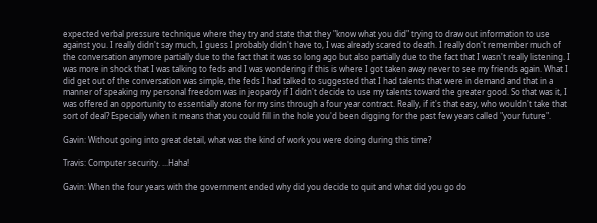expected verbal pressure technique where they try and state that they "know what you did" trying to draw out information to use against you. I really didn't say much, I guess I probably didn't have to, I was already scared to death. I really don't remember much of the conversation anymore partially due to the fact that it was so long ago but also partially due to the fact that I wasn't really listening. I was more in shock that I was talking to feds and I was wondering if this is where I got taken away never to see my friends again. What I did get out of the conversation was simple, the feds I had talked to suggested that I had talents that were in demand and that in a manner of speaking my personal freedom was in jeopardy if I didn't decide to use my talents toward the greater good. So that was it, I was offered an opportunity to essentially atone for my sins through a four year contract. Really, if it's that easy, who wouldn't take that sort of deal? Especially when it means that you could fill in the hole you'd been digging for the past few years called "your future".

Gavin: Without going into great detail, what was the kind of work you were doing during this time?

Travis: Computer security. ...Haha!

Gavin: When the four years with the government ended why did you decide to quit and what did you go do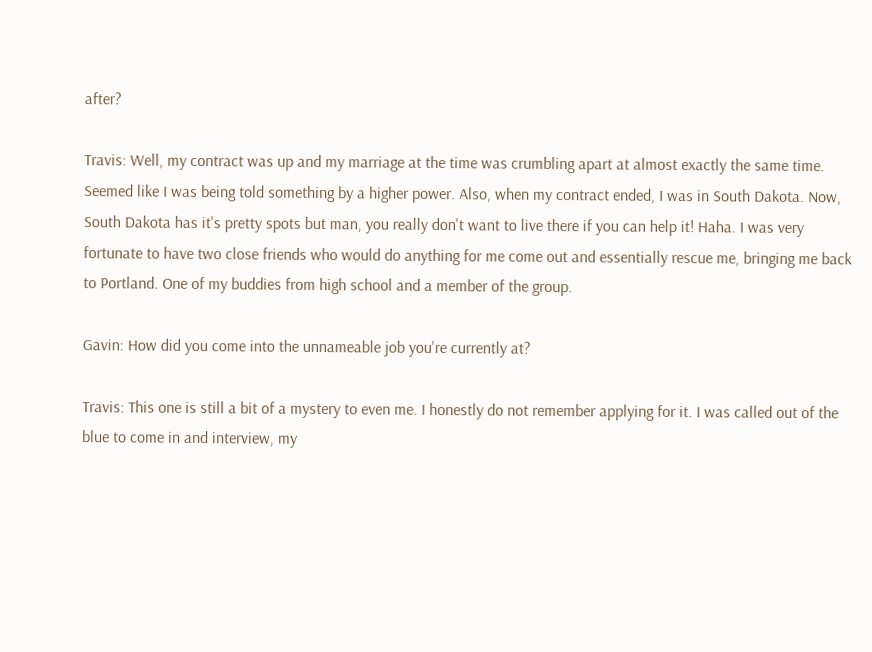after?

Travis: Well, my contract was up and my marriage at the time was crumbling apart at almost exactly the same time. Seemed like I was being told something by a higher power. Also, when my contract ended, I was in South Dakota. Now, South Dakota has it's pretty spots but man, you really don't want to live there if you can help it! Haha. I was very fortunate to have two close friends who would do anything for me come out and essentially rescue me, bringing me back to Portland. One of my buddies from high school and a member of the group.

Gavin: How did you come into the unnameable job you're currently at?

Travis: This one is still a bit of a mystery to even me. I honestly do not remember applying for it. I was called out of the blue to come in and interview, my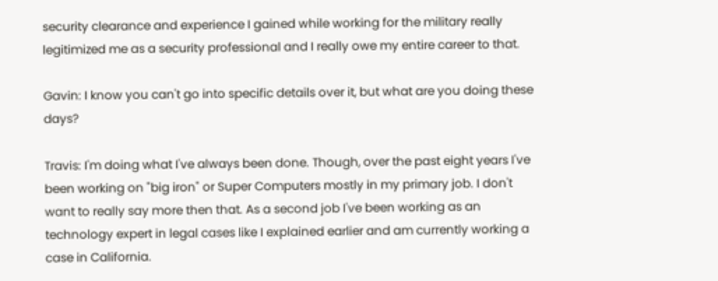security clearance and experience I gained while working for the military really legitimized me as a security professional and I really owe my entire career to that.

Gavin: I know you can't go into specific details over it, but what are you doing these days?

Travis: I'm doing what I've always been done. Though, over the past eight years I've been working on "big iron" or Super Computers mostly in my primary job. I don't want to really say more then that. As a second job I've been working as an technology expert in legal cases like I explained earlier and am currently working a case in California.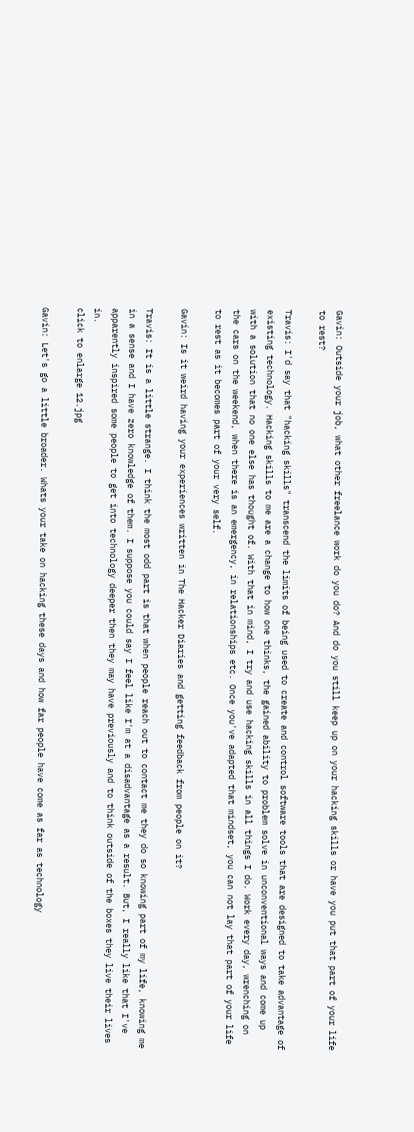Gavin: Outside your job, what other freelance work do you do? And do you still keep up on your hacking skills or have you put that part of your life to rest?

Travis: I'd say that "hacking skills" transcend the limits of being used to create and control software tools that are designed to take advantage of existing technology. Hacking skills to me are a change to how one thinks, the gained ability to problem solve in unconventional ways and come up with a solution that no one else has thought of. With that in mind, I try and use hacking skills in all things I do. Work every day, wrenching on the cars on the weekend, when there is an emergency, in relationships etc. Once you've adapted that mindset, you can not lay that part of your life to rest as it becomes part of your very self.

Gavin: Is it weird having your experiences written in The Hacker Diaries and getting feedback from people on it?

Travis: It is a little strange. I think the most odd part is that when people reach out to contact me they do so knowing part of my life, knowing me in a sense and I have zero knowledge of them. I suppose you could say I feel like I'm at a disadvantage as a result. But, I really like that I've apparently inspired some people to get into technology deeper then they may have previously and to think outside of the boxes they live their lives in.
click to enlarge 12.jpg

Gavin: Let's go a little broader. Whats your take on hacking these days and how far people have come as far as technology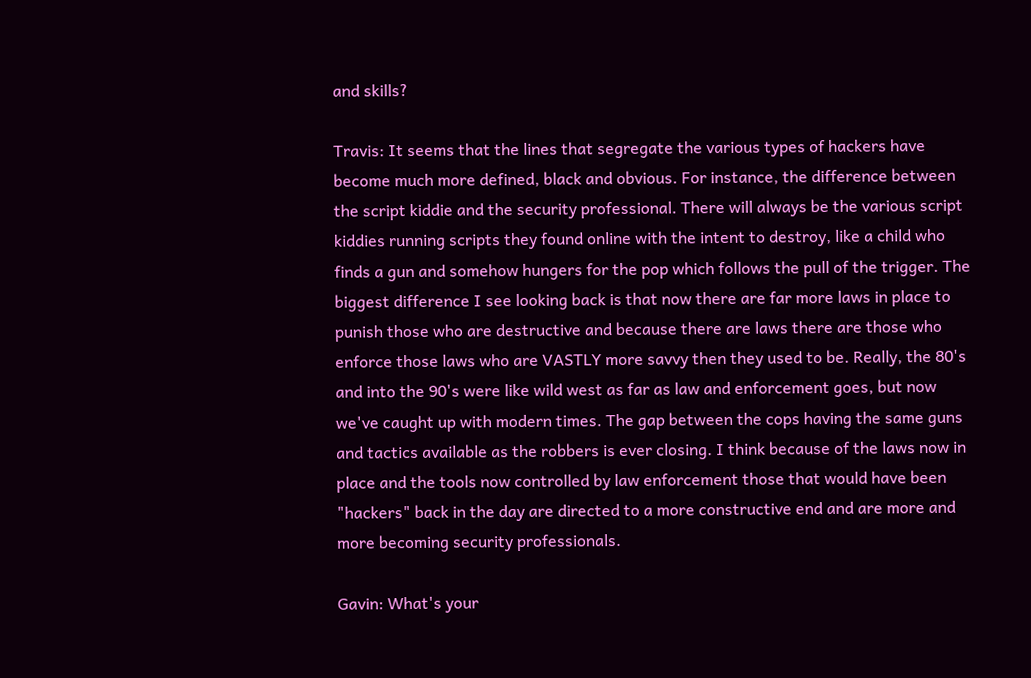and skills?

Travis: It seems that the lines that segregate the various types of hackers have become much more defined, black and obvious. For instance, the difference between the script kiddie and the security professional. There will always be the various script kiddies running scripts they found online with the intent to destroy, like a child who finds a gun and somehow hungers for the pop which follows the pull of the trigger. The biggest difference I see looking back is that now there are far more laws in place to punish those who are destructive and because there are laws there are those who enforce those laws who are VASTLY more savvy then they used to be. Really, the 80's and into the 90's were like wild west as far as law and enforcement goes, but now we've caught up with modern times. The gap between the cops having the same guns and tactics available as the robbers is ever closing. I think because of the laws now in place and the tools now controlled by law enforcement those that would have been "hackers" back in the day are directed to a more constructive end and are more and more becoming security professionals.

Gavin: What's your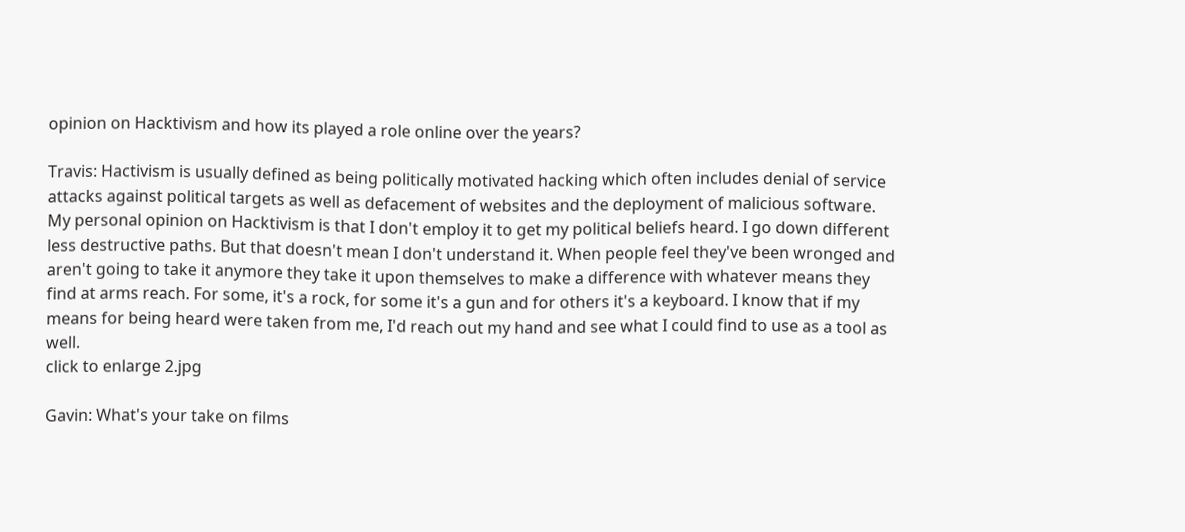opinion on Hacktivism and how its played a role online over the years?

Travis: Hactivism is usually defined as being politically motivated hacking which often includes denial of service attacks against political targets as well as defacement of websites and the deployment of malicious software. My personal opinion on Hacktivism is that I don't employ it to get my political beliefs heard. I go down different less destructive paths. But that doesn't mean I don't understand it. When people feel they've been wronged and aren't going to take it anymore they take it upon themselves to make a difference with whatever means they find at arms reach. For some, it's a rock, for some it's a gun and for others it's a keyboard. I know that if my means for being heard were taken from me, I'd reach out my hand and see what I could find to use as a tool as well.
click to enlarge 2.jpg

Gavin: What's your take on films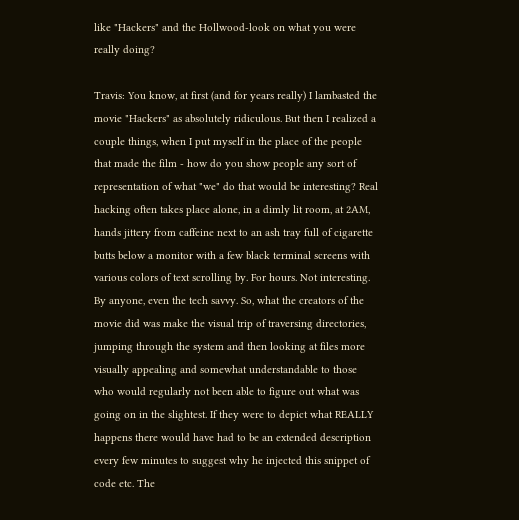like "Hackers" and the Hollwood-look on what you were really doing?

Travis: You know, at first (and for years really) I lambasted the movie "Hackers" as absolutely ridiculous. But then I realized a couple things, when I put myself in the place of the people that made the film - how do you show people any sort of representation of what "we" do that would be interesting? Real hacking often takes place alone, in a dimly lit room, at 2AM, hands jittery from caffeine next to an ash tray full of cigarette butts below a monitor with a few black terminal screens with various colors of text scrolling by. For hours. Not interesting. By anyone, even the tech savvy. So, what the creators of the movie did was make the visual trip of traversing directories, jumping through the system and then looking at files more visually appealing and somewhat understandable to those who would regularly not been able to figure out what was going on in the slightest. If they were to depict what REALLY happens there would have had to be an extended description every few minutes to suggest why he injected this snippet of code etc. The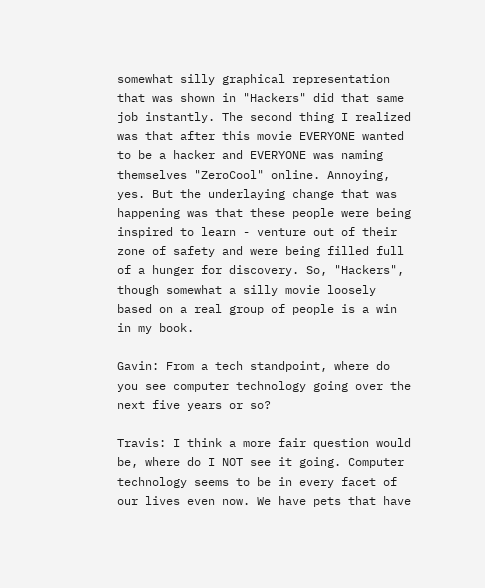somewhat silly graphical representation that was shown in "Hackers" did that same job instantly. The second thing I realized was that after this movie EVERYONE wanted to be a hacker and EVERYONE was naming themselves "ZeroCool" online. Annoying, yes. But the underlaying change that was happening was that these people were being inspired to learn - venture out of their zone of safety and were being filled full of a hunger for discovery. So, "Hackers", though somewhat a silly movie loosely based on a real group of people is a win in my book.

Gavin: From a tech standpoint, where do you see computer technology going over the next five years or so?

Travis: I think a more fair question would be, where do I NOT see it going. Computer technology seems to be in every facet of our lives even now. We have pets that have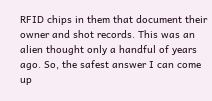RFID chips in them that document their owner and shot records. This was an alien thought only a handful of years ago. So, the safest answer I can come up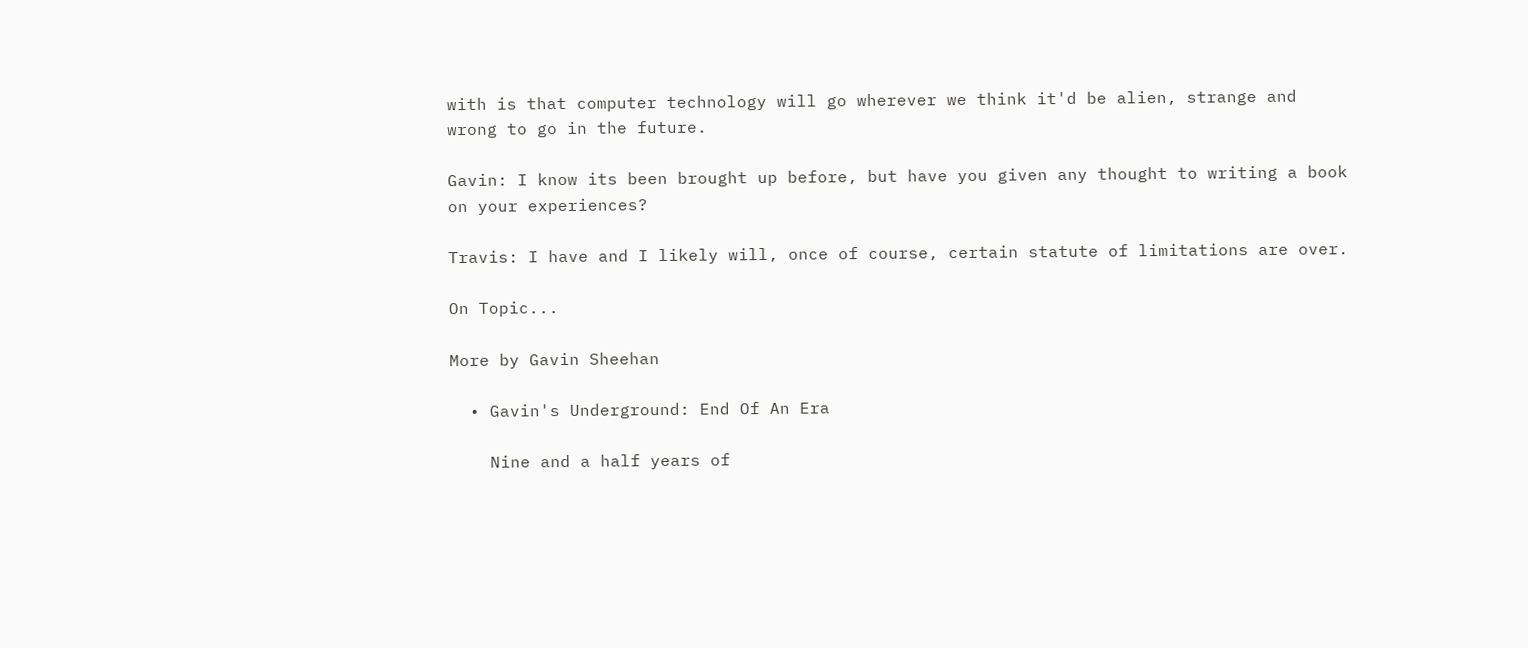with is that computer technology will go wherever we think it'd be alien, strange and wrong to go in the future.

Gavin: I know its been brought up before, but have you given any thought to writing a book on your experiences?

Travis: I have and I likely will, once of course, certain statute of limitations are over.

On Topic...

More by Gavin Sheehan

  • Gavin's Underground: End Of An Era

    Nine and a half years of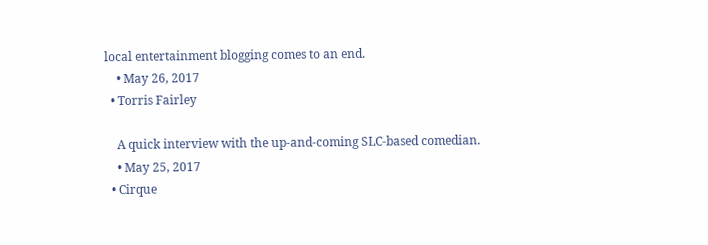local entertainment blogging comes to an end.
    • May 26, 2017
  • Torris Fairley

    A quick interview with the up-and-coming SLC-based comedian.
    • May 25, 2017
  • Cirque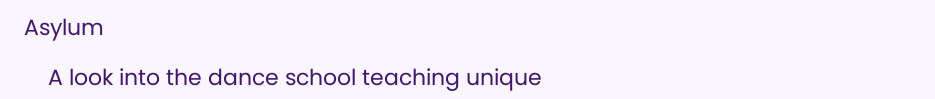Asylum

    A look into the dance school teaching unique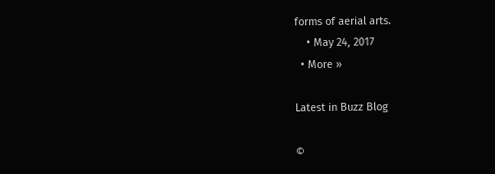forms of aerial arts.
    • May 24, 2017
  • More »

Latest in Buzz Blog

©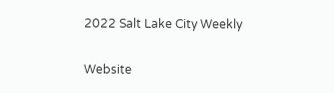2022 Salt Lake City Weekly

Website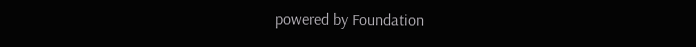powered by Foundation